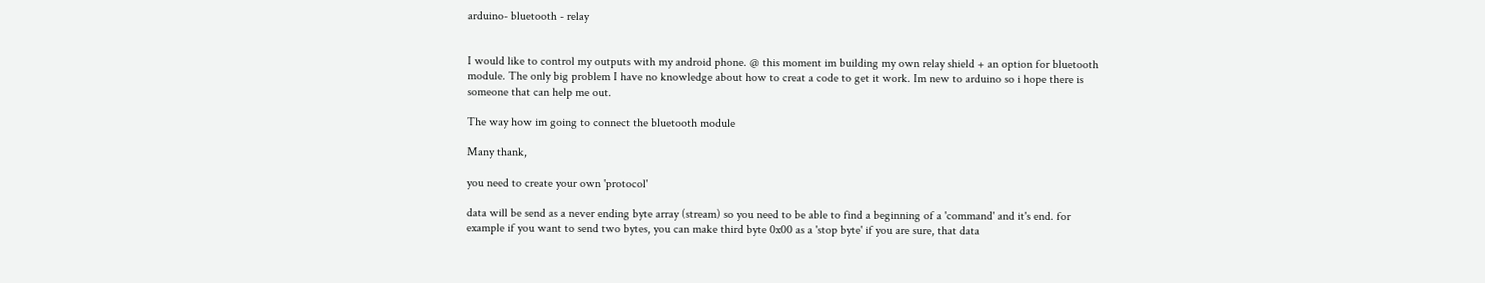arduino- bluetooth - relay


I would like to control my outputs with my android phone. @ this moment im building my own relay shield + an option for bluetooth module. The only big problem I have no knowledge about how to creat a code to get it work. Im new to arduino so i hope there is someone that can help me out.

The way how im going to connect the bluetooth module

Many thank,

you need to create your own 'protocol'

data will be send as a never ending byte array (stream) so you need to be able to find a beginning of a 'command' and it's end. for example if you want to send two bytes, you can make third byte 0x00 as a 'stop byte' if you are sure, that data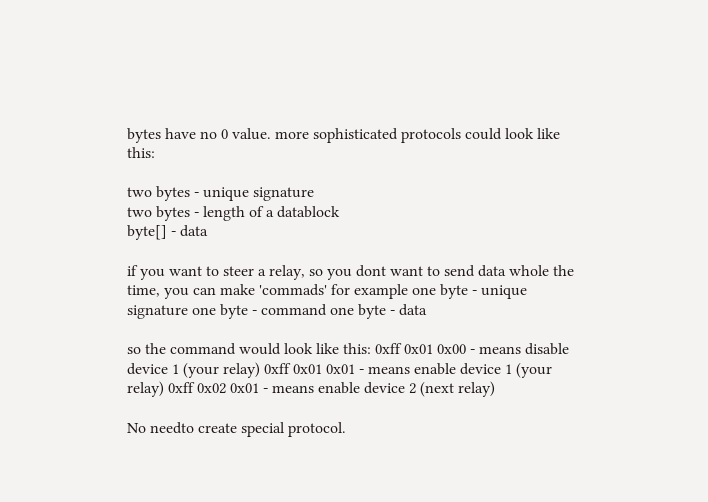bytes have no 0 value. more sophisticated protocols could look like this:

two bytes - unique signature
two bytes - length of a datablock
byte[] - data

if you want to steer a relay, so you dont want to send data whole the time, you can make 'commads' for example one byte - unique signature one byte - command one byte - data

so the command would look like this: 0xff 0x01 0x00 - means disable device 1 (your relay) 0xff 0x01 0x01 - means enable device 1 (your relay) 0xff 0x02 0x01 - means enable device 2 (next relay)

No needto create special protocol.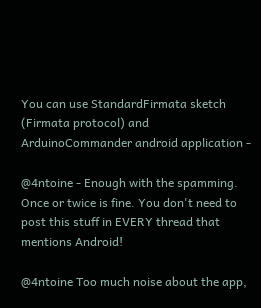You can use StandardFirmata sketch (Firmata protocol) and ArduinoCommander android application -

@4ntoine - Enough with the spamming. Once or twice is fine. You don't need to post this stuff in EVERY thread that mentions Android!

@4ntoine Too much noise about the app,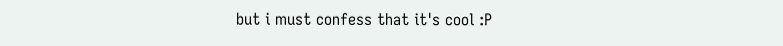but i must confess that it's cool :P